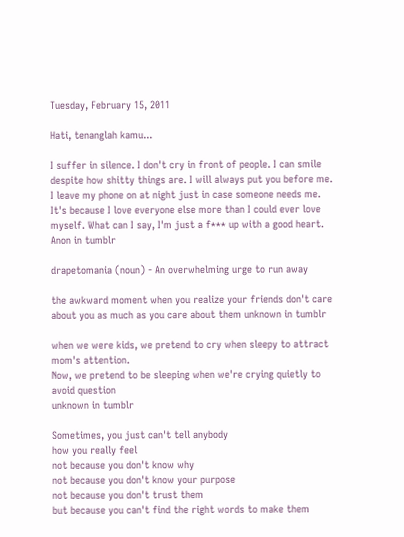Tuesday, February 15, 2011

Hati, tenanglah kamu...

I suffer in silence. I don't cry in front of people. I can smile despite how shitty things are. I will always put you before me. I leave my phone on at night just in case someone needs me. It's because I love everyone else more than I could ever love myself. What can I say, I'm just a f*** up with a good heart.
Anon in tumblr

drapetomania (noun) - An overwhelming urge to run away

the awkward moment when you realize your friends don't care about you as much as you care about them unknown in tumblr

when we were kids, we pretend to cry when sleepy to attract mom's attention.
Now, we pretend to be sleeping when we're crying quietly to avoid question
unknown in tumblr

Sometimes, you just can't tell anybody
how you really feel
not because you don't know why
not because you don't know your purpose
not because you don't trust them
but because you can't find the right words to make them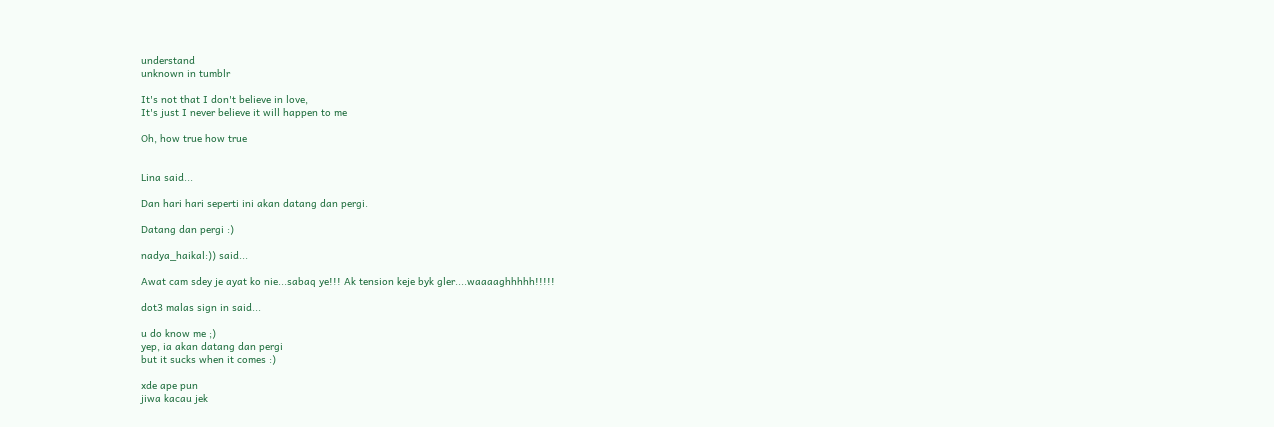understand
unknown in tumblr

It's not that I don't believe in love,
It's just I never believe it will happen to me

Oh, how true how true


Lina said...

Dan hari hari seperti ini akan datang dan pergi.

Datang dan pergi :)

nadya_haikal:)) said...

Awat cam sdey je ayat ko nie...sabaq ye!!! Ak tension keje byk gler....waaaaghhhhh!!!!!

dot3 malas sign in said...

u do know me ;)
yep, ia akan datang dan pergi
but it sucks when it comes :)

xde ape pun
jiwa kacau jek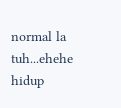normal la tuh...ehehe
hidup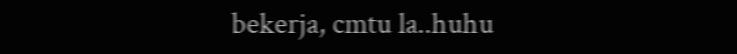bekerja, cmtu la..huhu